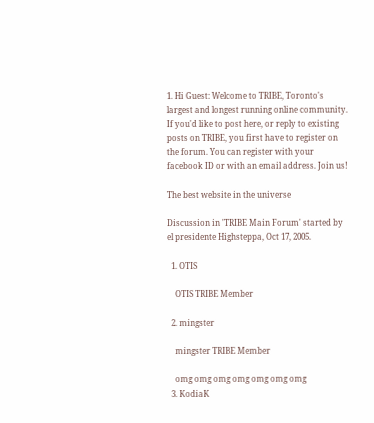1. Hi Guest: Welcome to TRIBE, Toronto's largest and longest running online community. If you'd like to post here, or reply to existing posts on TRIBE, you first have to register on the forum. You can register with your facebook ID or with an email address. Join us!

The best website in the universe

Discussion in 'TRIBE Main Forum' started by el presidente Highsteppa, Oct 17, 2005.

  1. OTIS

    OTIS TRIBE Member

  2. mingster

    mingster TRIBE Member

    omg omg omg omg omg omg omg
  3. KodiaK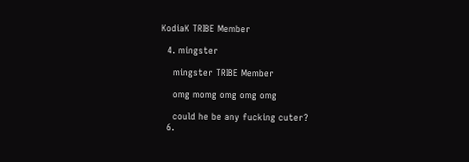KodiaK TRIBE Member

  4. mingster

    mingster TRIBE Member

    omg momg omg omg omg

    could he be any fucking cuter?
  6.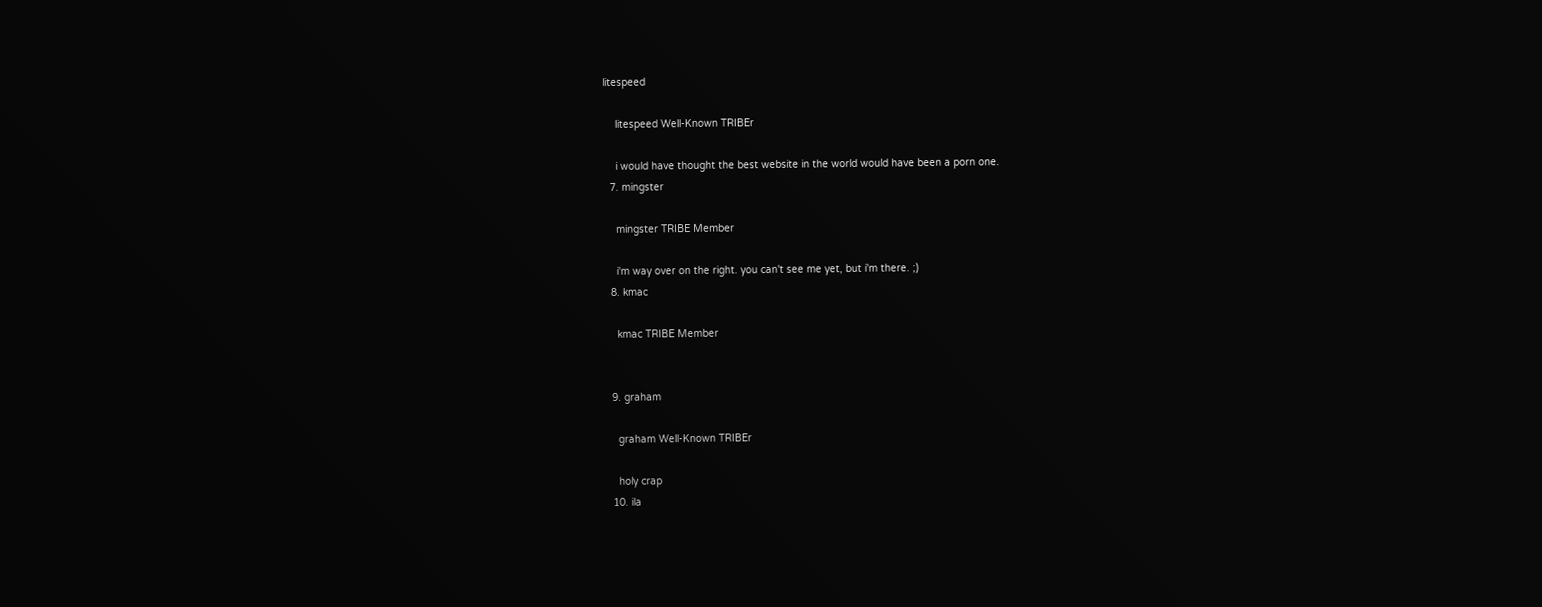litespeed

    litespeed Well-Known TRIBEr

    i would have thought the best website in the world would have been a porn one.
  7. mingster

    mingster TRIBE Member

    i'm way over on the right. you can't see me yet, but i'm there. ;)
  8. kmac

    kmac TRIBE Member


  9. graham

    graham Well-Known TRIBEr

    holy crap
  10. ila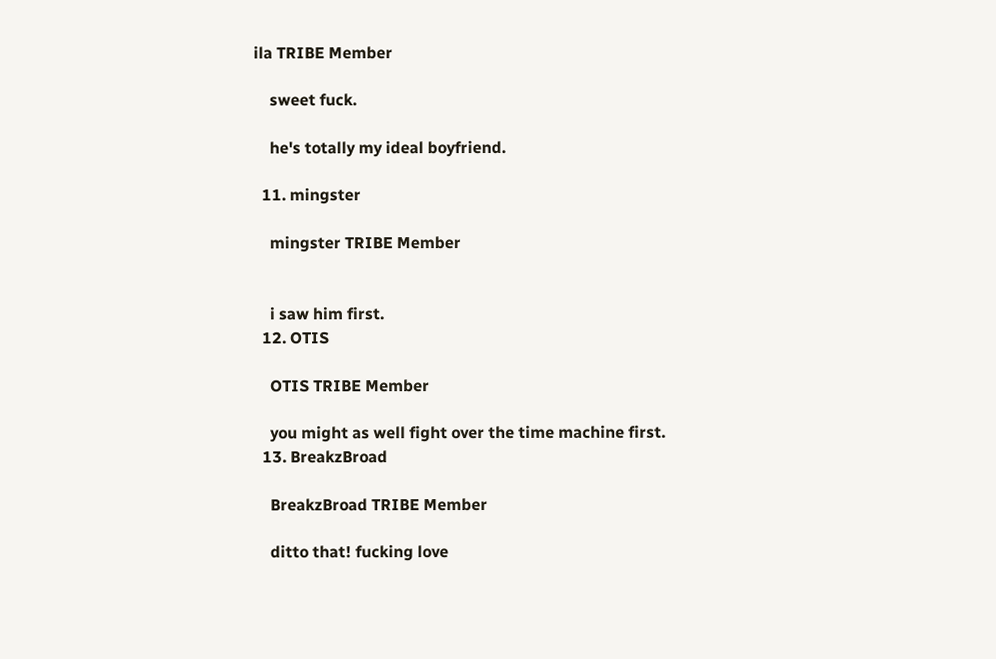ila TRIBE Member

    sweet fuck.

    he's totally my ideal boyfriend.

  11. mingster

    mingster TRIBE Member


    i saw him first.
  12. OTIS

    OTIS TRIBE Member

    you might as well fight over the time machine first.
  13. BreakzBroad

    BreakzBroad TRIBE Member

    ditto that! fucking love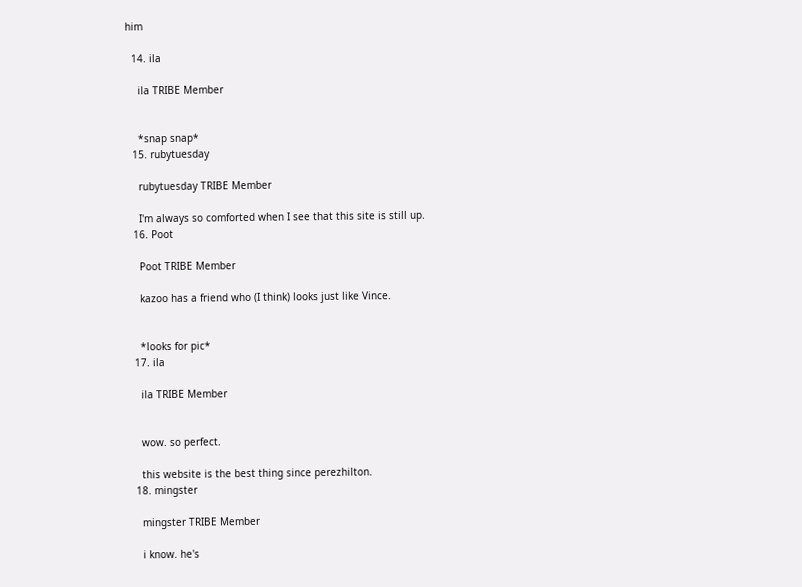him

  14. ila

    ila TRIBE Member


    *snap snap*
  15. rubytuesday

    rubytuesday TRIBE Member

    I'm always so comforted when I see that this site is still up.
  16. Poot

    Poot TRIBE Member

    kazoo has a friend who (I think) looks just like Vince.


    *looks for pic*
  17. ila

    ila TRIBE Member


    wow. so perfect.

    this website is the best thing since perezhilton.
  18. mingster

    mingster TRIBE Member

    i know. he's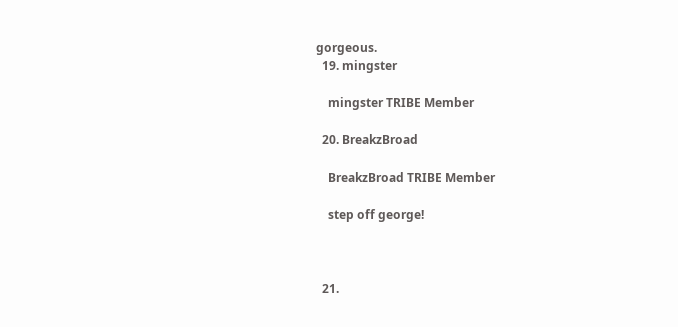gorgeous.
  19. mingster

    mingster TRIBE Member

  20. BreakzBroad

    BreakzBroad TRIBE Member

    step off george!



  21.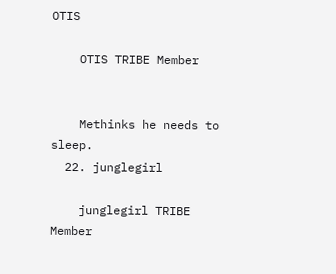OTIS

    OTIS TRIBE Member


    Methinks he needs to sleep.
  22. junglegirl

    junglegirl TRIBE Member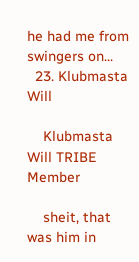he had me from swingers on...
  23. Klubmasta Will

    Klubmasta Will TRIBE Member

    sheit, that was him in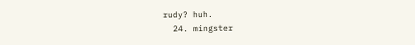rudy? huh.
  24. mingster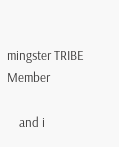mingster TRIBE Member

    and i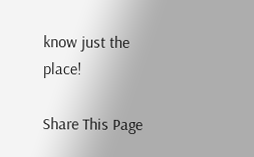know just the place!

Share This Page